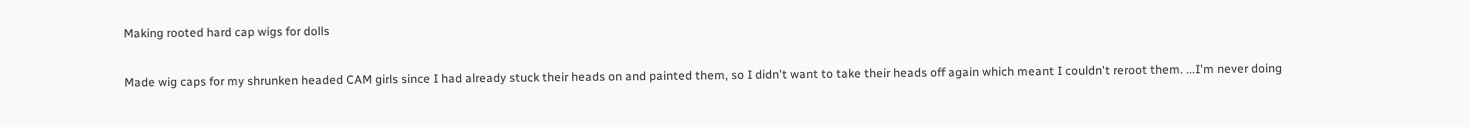Making rooted hard cap wigs for dolls

Made wig caps for my shrunken headed CAM girls since I had already stuck their heads on and painted them, so I didn't want to take their heads off again which meant I couldn't reroot them. ...I'm never doing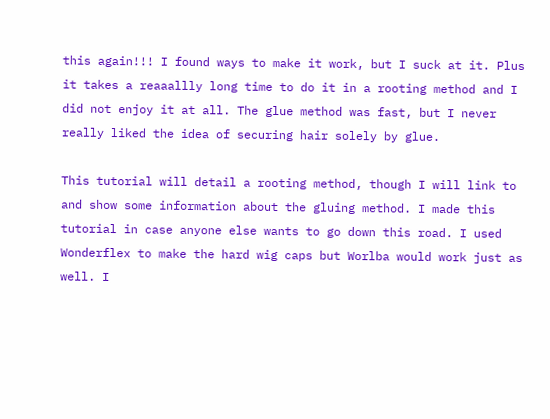this again!!! I found ways to make it work, but I suck at it. Plus it takes a reaaallly long time to do it in a rooting method and I did not enjoy it at all. The glue method was fast, but I never really liked the idea of securing hair solely by glue.

This tutorial will detail a rooting method, though I will link to and show some information about the gluing method. I made this tutorial in case anyone else wants to go down this road. I used Wonderflex to make the hard wig caps but Worlba would work just as well. I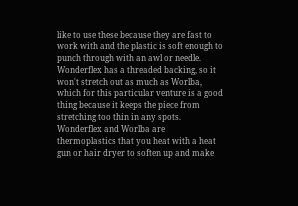like to use these because they are fast to work with and the plastic is soft enough to punch through with an awl or needle. Wonderflex has a threaded backing, so it won't stretch out as much as Worlba, which for this particular venture is a good thing because it keeps the piece from stretching too thin in any spots. Wonderflex and Worlba are thermoplastics that you heat with a heat gun or hair dryer to soften up and make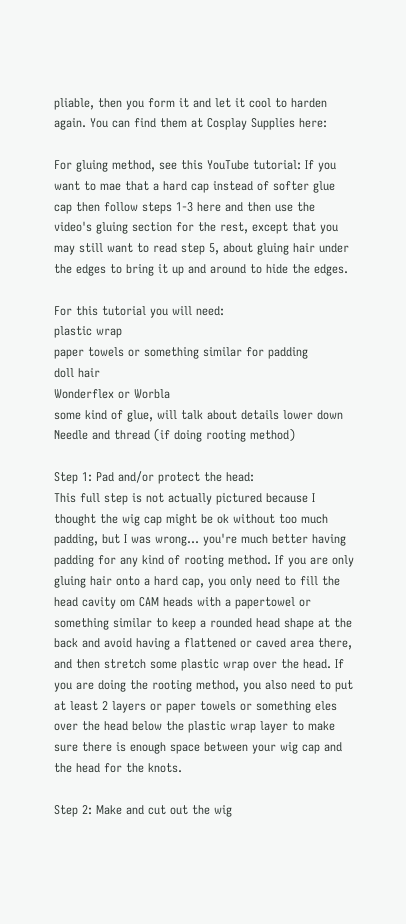pliable, then you form it and let it cool to harden again. You can find them at Cosplay Supplies here:

For gluing method, see this YouTube tutorial: If you want to mae that a hard cap instead of softer glue cap then follow steps 1-3 here and then use the video's gluing section for the rest, except that you may still want to read step 5, about gluing hair under the edges to bring it up and around to hide the edges.

For this tutorial you will need:
plastic wrap
paper towels or something similar for padding
doll hair
Wonderflex or Worbla
some kind of glue, will talk about details lower down
Needle and thread (if doing rooting method)

Step 1: Pad and/or protect the head:
This full step is not actually pictured because I thought the wig cap might be ok without too much padding, but I was wrong... you're much better having padding for any kind of rooting method. If you are only gluing hair onto a hard cap, you only need to fill the head cavity om CAM heads with a papertowel or something similar to keep a rounded head shape at the back and avoid having a flattened or caved area there, and then stretch some plastic wrap over the head. If you are doing the rooting method, you also need to put at least 2 layers or paper towels or something eles over the head below the plastic wrap layer to make sure there is enough space between your wig cap and the head for the knots.

Step 2: Make and cut out the wig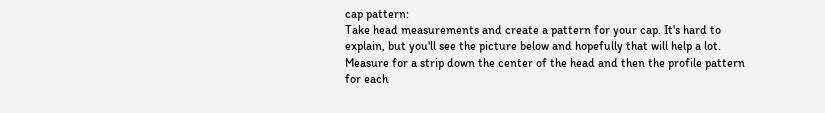cap pattern:
Take head measurements and create a pattern for your cap. It's hard to explain, but you'll see the picture below and hopefully that will help a lot. Measure for a strip down the center of the head and then the profile pattern for each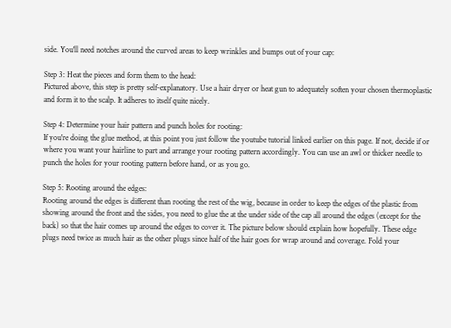side. You'll need notches around the curved areas to keep wrinkles and bumps out of your cap:

Step 3: Heat the pieces and form them to the head:
Pictured above, this step is pretty self-explanatory. Use a hair dryer or heat gun to adequately soften your chosen thermoplastic and form it to the scalp. It adheres to itself quite nicely.

Step 4: Determine your hair pattern and punch holes for rooting:
If you're doing the glue method, at this point you just follow the youtube tutorial linked earlier on this page. If not, decide if or where you want your hairline to part and arrange your rooting pattern accordingly. You can use an awl or thicker needle to punch the holes for your rooting pattern before hand, or as you go.

Step 5: Rooting around the edges:
Rooting around the edges is different than rooting the rest of the wig, because in order to keep the edges of the plastic from showing around the front and the sides, you need to glue the at the under side of the cap all around the edges (except for the back) so that the hair comes up around the edges to cover it. The picture below should explain how hopefully. These edge plugs need twice as much hair as the other plugs since half of the hair goes for wrap around and coverage. Fold your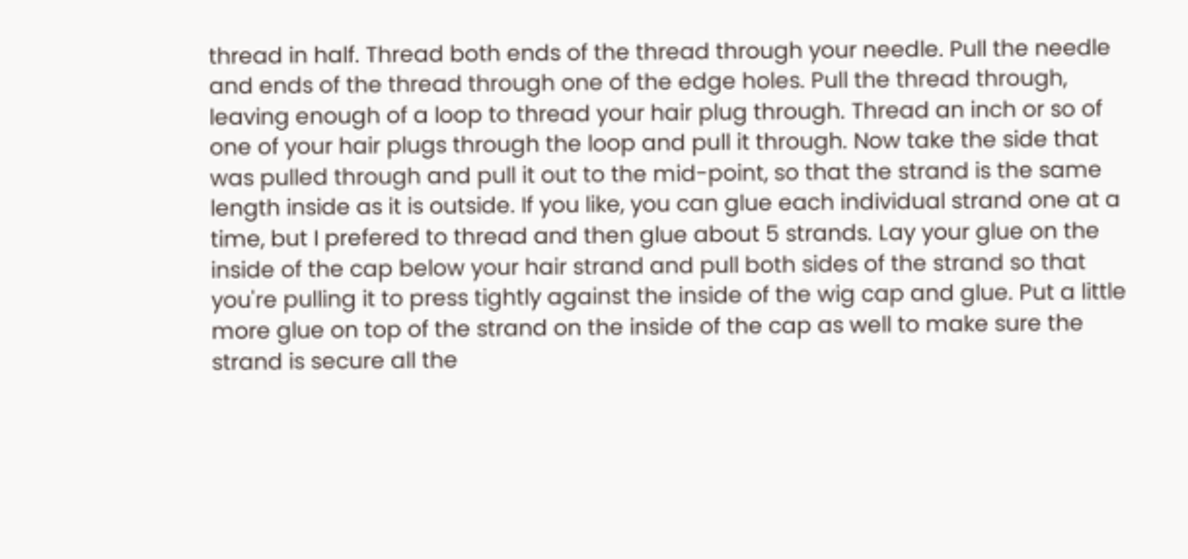thread in half. Thread both ends of the thread through your needle. Pull the needle and ends of the thread through one of the edge holes. Pull the thread through, leaving enough of a loop to thread your hair plug through. Thread an inch or so of one of your hair plugs through the loop and pull it through. Now take the side that was pulled through and pull it out to the mid-point, so that the strand is the same length inside as it is outside. If you like, you can glue each individual strand one at a time, but I prefered to thread and then glue about 5 strands. Lay your glue on the inside of the cap below your hair strand and pull both sides of the strand so that you're pulling it to press tightly against the inside of the wig cap and glue. Put a little more glue on top of the strand on the inside of the cap as well to make sure the strand is secure all the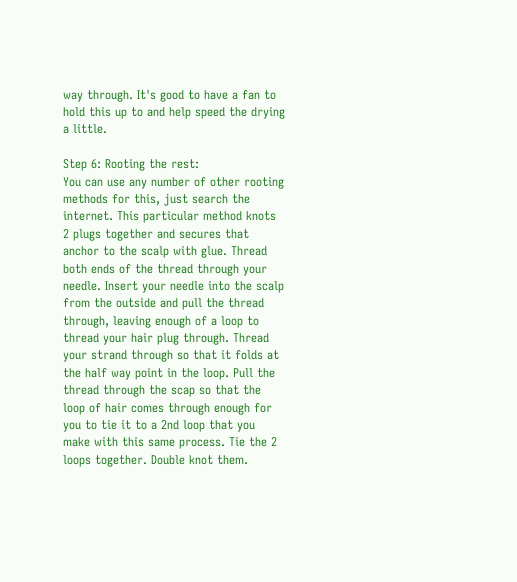way through. It's good to have a fan to hold this up to and help speed the drying a little.

Step 6: Rooting the rest:
You can use any number of other rooting methods for this, just search the internet. This particular method knots 2 plugs together and secures that anchor to the scalp with glue. Thread both ends of the thread through your needle. Insert your needle into the scalp from the outside and pull the thread through, leaving enough of a loop to thread your hair plug through. Thread your strand through so that it folds at the half way point in the loop. Pull the thread through the scap so that the loop of hair comes through enough for you to tie it to a 2nd loop that you make with this same process. Tie the 2 loops together. Double knot them.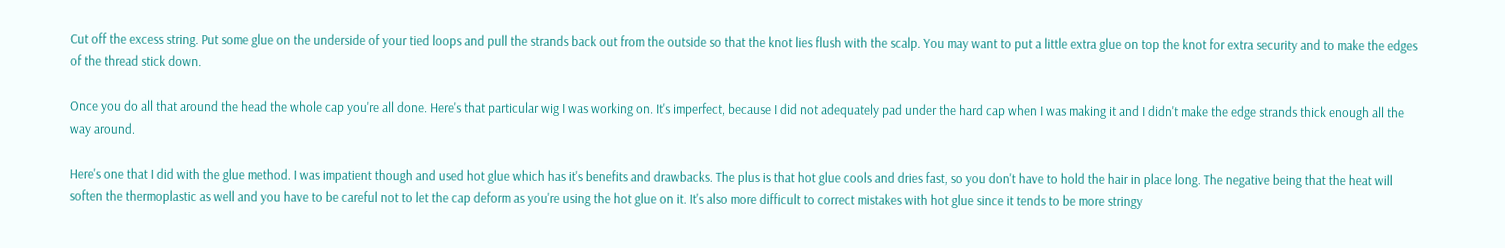Cut off the excess string. Put some glue on the underside of your tied loops and pull the strands back out from the outside so that the knot lies flush with the scalp. You may want to put a little extra glue on top the knot for extra security and to make the edges of the thread stick down.

Once you do all that around the head the whole cap you're all done. Here's that particular wig I was working on. It's imperfect, because I did not adequately pad under the hard cap when I was making it and I didn't make the edge strands thick enough all the way around.

Here's one that I did with the glue method. I was impatient though and used hot glue which has it's benefits and drawbacks. The plus is that hot glue cools and dries fast, so you don't have to hold the hair in place long. The negative being that the heat will soften the thermoplastic as well and you have to be careful not to let the cap deform as you're using the hot glue on it. It's also more difficult to correct mistakes with hot glue since it tends to be more stringy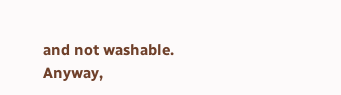and not washable. Anyway,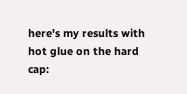here's my results with hot glue on the hard cap: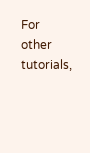For other tutorials,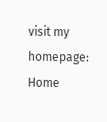visit my homepage: Home